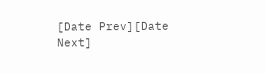[Date Prev][Date Next]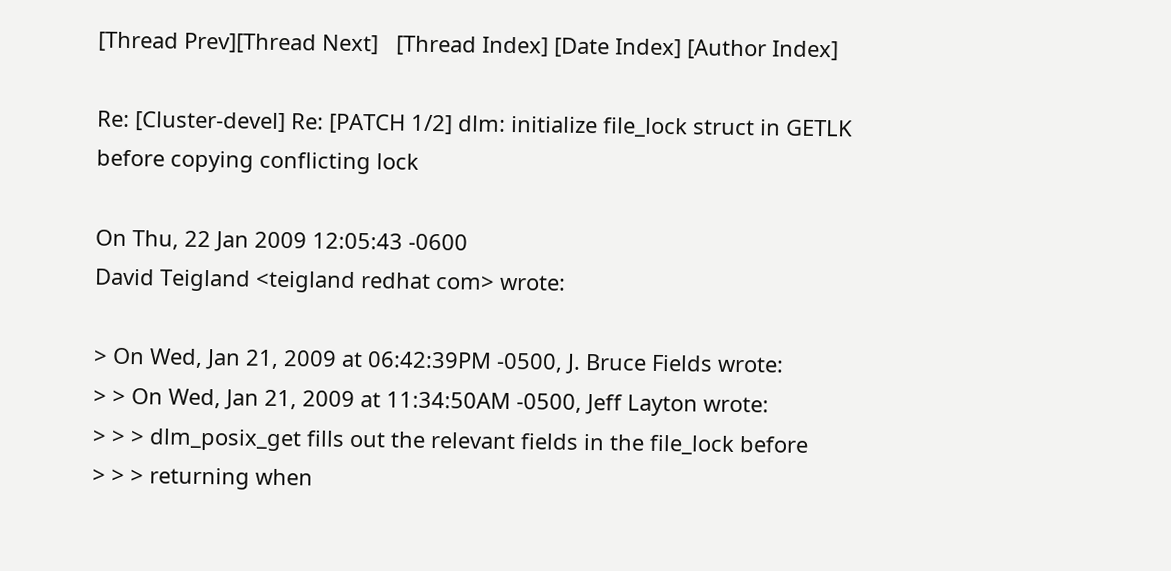[Thread Prev][Thread Next]   [Thread Index] [Date Index] [Author Index]

Re: [Cluster-devel] Re: [PATCH 1/2] dlm: initialize file_lock struct in GETLK before copying conflicting lock

On Thu, 22 Jan 2009 12:05:43 -0600
David Teigland <teigland redhat com> wrote:

> On Wed, Jan 21, 2009 at 06:42:39PM -0500, J. Bruce Fields wrote:
> > On Wed, Jan 21, 2009 at 11:34:50AM -0500, Jeff Layton wrote:
> > > dlm_posix_get fills out the relevant fields in the file_lock before
> > > returning when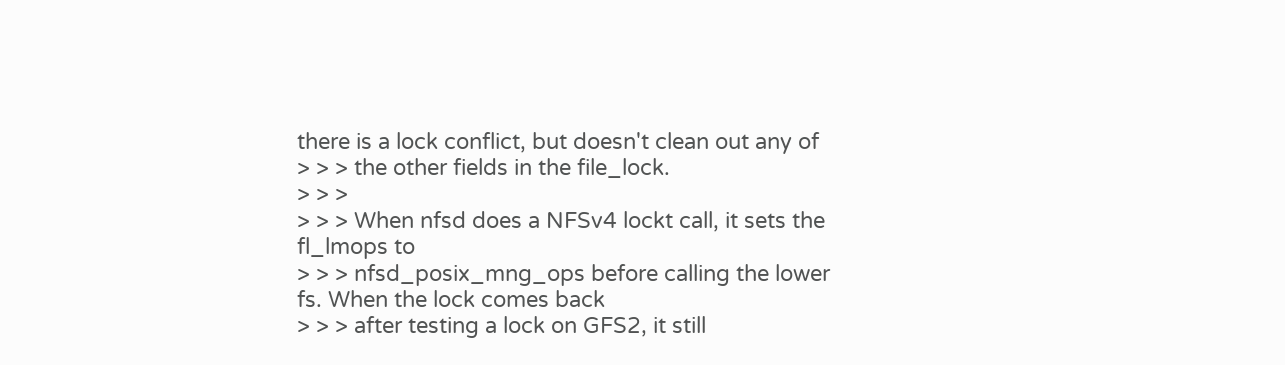there is a lock conflict, but doesn't clean out any of
> > > the other fields in the file_lock.
> > >
> > > When nfsd does a NFSv4 lockt call, it sets the fl_lmops to
> > > nfsd_posix_mng_ops before calling the lower fs. When the lock comes back
> > > after testing a lock on GFS2, it still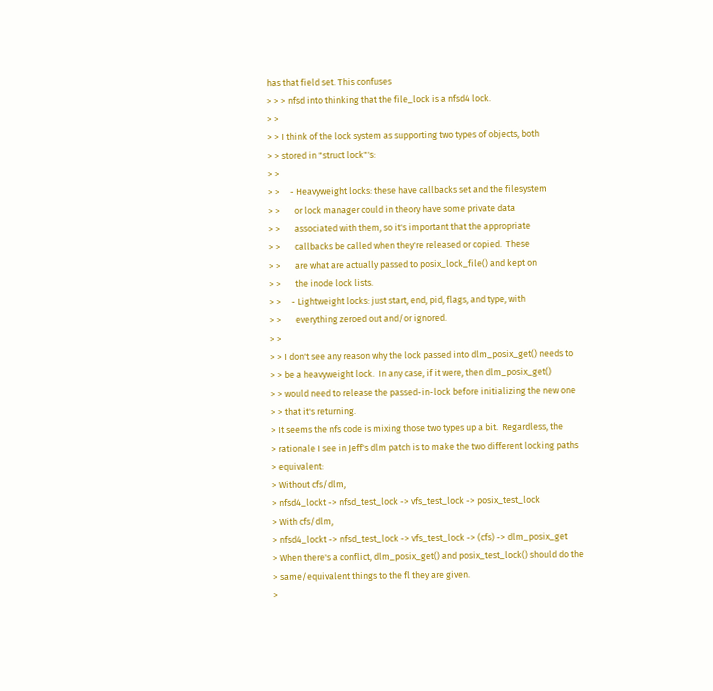has that field set. This confuses
> > > nfsd into thinking that the file_lock is a nfsd4 lock.
> >
> > I think of the lock system as supporting two types of objects, both
> > stored in "struct lock"'s:
> >
> >     - Heavyweight locks: these have callbacks set and the filesystem
> >       or lock manager could in theory have some private data
> >       associated with them, so it's important that the appropriate
> >       callbacks be called when they're released or copied.  These
> >       are what are actually passed to posix_lock_file() and kept on
> >       the inode lock lists.
> >     - Lightweight locks: just start, end, pid, flags, and type, with
> >       everything zeroed out and/or ignored.
> >
> > I don't see any reason why the lock passed into dlm_posix_get() needs to
> > be a heavyweight lock.  In any case, if it were, then dlm_posix_get()
> > would need to release the passed-in-lock before initializing the new one
> > that it's returning.
> It seems the nfs code is mixing those two types up a bit.  Regardless, the
> rationale I see in Jeff's dlm patch is to make the two different locking paths
> equivalent:
> Without cfs/dlm,
> nfsd4_lockt -> nfsd_test_lock -> vfs_test_lock -> posix_test_lock
> With cfs/dlm,
> nfsd4_lockt -> nfsd_test_lock -> vfs_test_lock -> (cfs) -> dlm_posix_get
> When there's a conflict, dlm_posix_get() and posix_test_lock() should do the
> same/equivalent things to the fl they are given.
>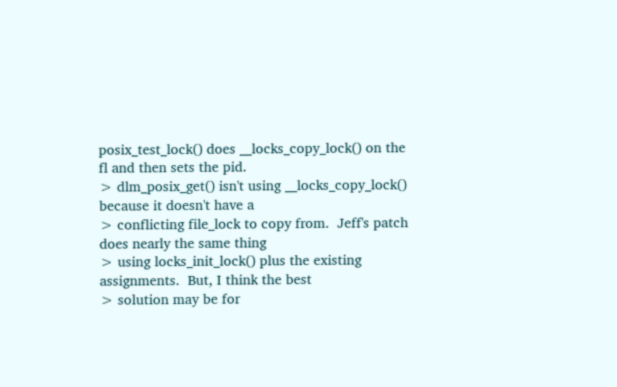posix_test_lock() does __locks_copy_lock() on the fl and then sets the pid.
> dlm_posix_get() isn't using __locks_copy_lock() because it doesn't have a
> conflicting file_lock to copy from.  Jeff's patch does nearly the same thing
> using locks_init_lock() plus the existing assignments.  But, I think the best
> solution may be for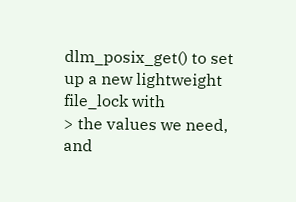dlm_posix_get() to set up a new lightweight file_lock with
> the values we need, and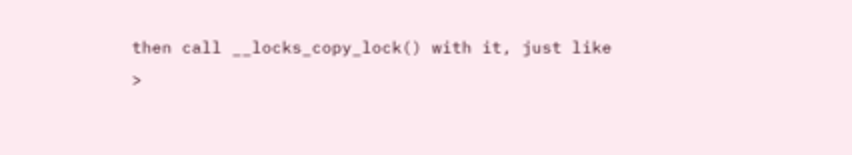then call __locks_copy_lock() with it, just like
>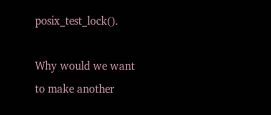posix_test_lock().

Why would we want to make another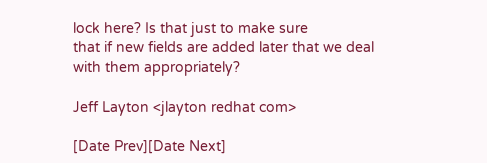lock here? Is that just to make sure
that if new fields are added later that we deal with them appropriately?

Jeff Layton <jlayton redhat com>

[Date Prev][Date Next]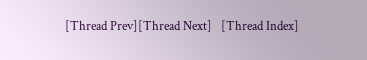[Thread Prev][Thread Next]   [Thread Index]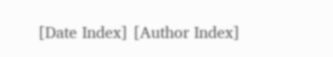[Date Index] [Author Index]